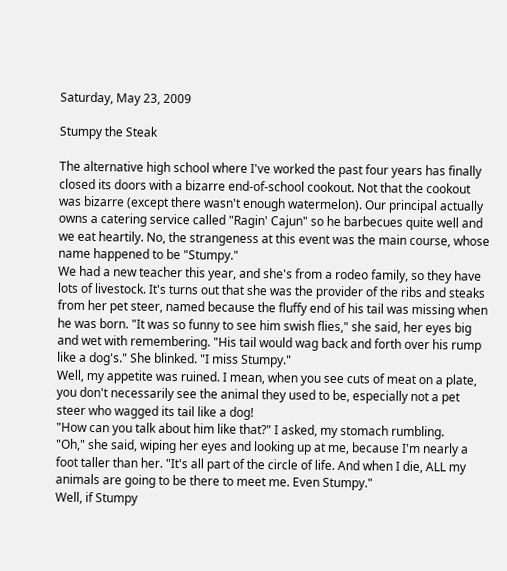Saturday, May 23, 2009

Stumpy the Steak

The alternative high school where I've worked the past four years has finally closed its doors with a bizarre end-of-school cookout. Not that the cookout was bizarre (except there wasn't enough watermelon). Our principal actually owns a catering service called "Ragin' Cajun" so he barbecues quite well and we eat heartily. No, the strangeness at this event was the main course, whose name happened to be "Stumpy."
We had a new teacher this year, and she's from a rodeo family, so they have lots of livestock. It's turns out that she was the provider of the ribs and steaks from her pet steer, named because the fluffy end of his tail was missing when he was born. "It was so funny to see him swish flies," she said, her eyes big and wet with remembering. "His tail would wag back and forth over his rump like a dog's." She blinked. "I miss Stumpy."
Well, my appetite was ruined. I mean, when you see cuts of meat on a plate, you don't necessarily see the animal they used to be, especially not a pet steer who wagged its tail like a dog!
"How can you talk about him like that?" I asked, my stomach rumbling.
"Oh," she said, wiping her eyes and looking up at me, because I'm nearly a foot taller than her. "It's all part of the circle of life. And when I die, ALL my animals are going to be there to meet me. Even Stumpy."
Well, if Stumpy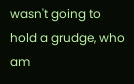wasn't going to hold a grudge, who am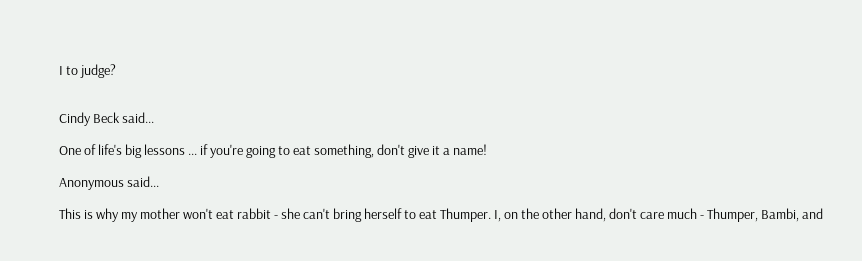I to judge?


Cindy Beck said...

One of life's big lessons ... if you're going to eat something, don't give it a name!

Anonymous said...

This is why my mother won't eat rabbit - she can't bring herself to eat Thumper. I, on the other hand, don't care much - Thumper, Bambi, and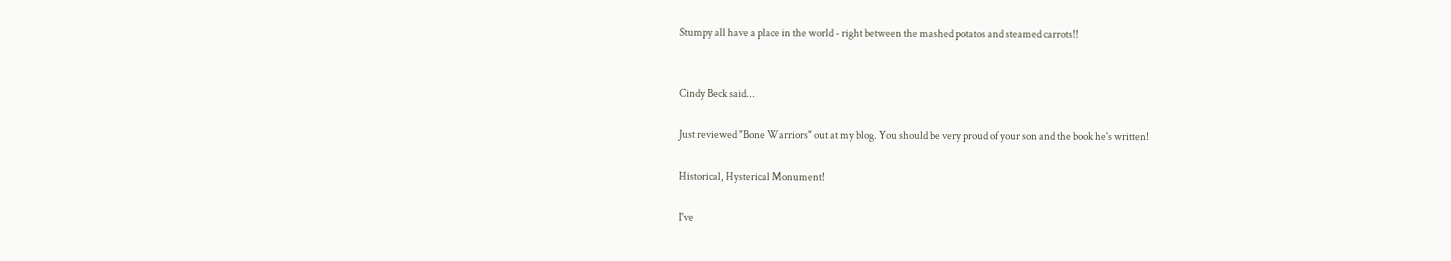Stumpy all have a place in the world - right between the mashed potatos and steamed carrots!!


Cindy Beck said...

Just reviewed "Bone Warriors" out at my blog. You should be very proud of your son and the book he's written!

Historical, Hysterical Monument!

I've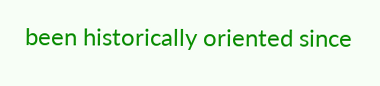been historically oriented since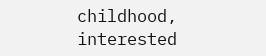childhood, interested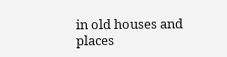in old houses and places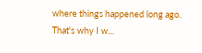where things happened long ago. That's why I w...